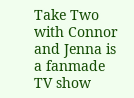Take Two with Connor and Jenna is a fanmade TV show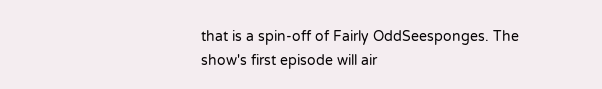that is a spin-off of Fairly OddSeesponges. The show's first episode will air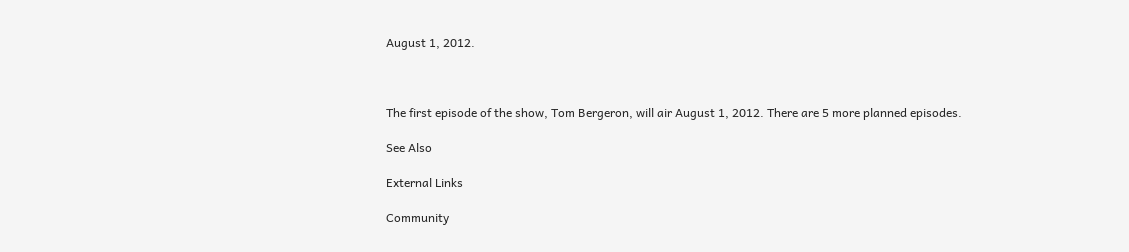August 1, 2012.



The first episode of the show, Tom Bergeron, will air August 1, 2012. There are 5 more planned episodes.

See Also

External Links

Community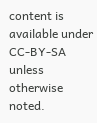content is available under CC-BY-SA unless otherwise noted.